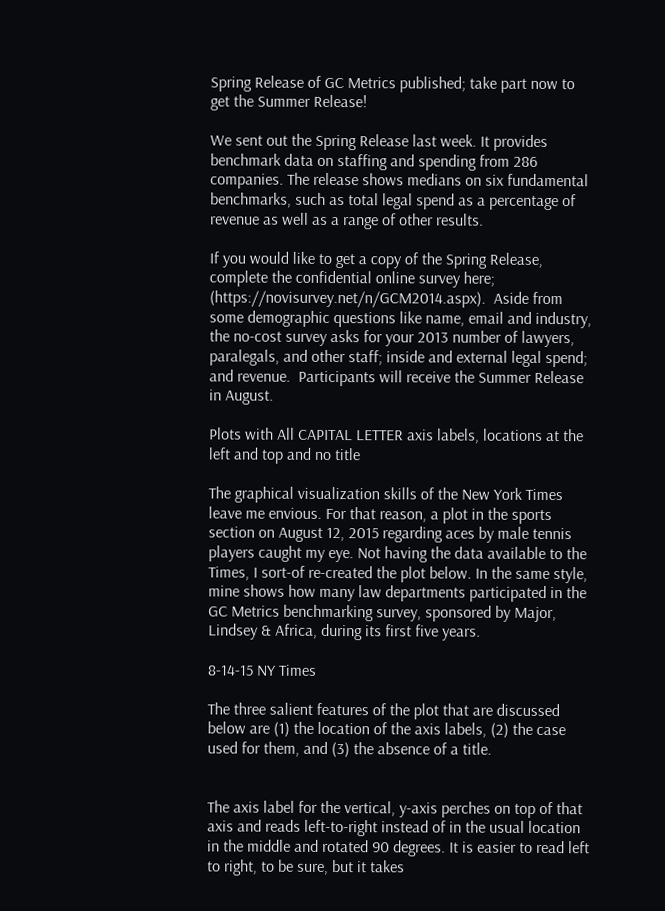Spring Release of GC Metrics published; take part now to get the Summer Release!

We sent out the Spring Release last week. It provides benchmark data on staffing and spending from 286 companies. The release shows medians on six fundamental benchmarks, such as total legal spend as a percentage of revenue as well as a range of other results.

If you would like to get a copy of the Spring Release, complete the confidential online survey here; (https://novisurvey.net/n/GCM2014.aspx).  Aside from some demographic questions like name, email and industry, the no-cost survey asks for your 2013 number of lawyers, paralegals, and other staff; inside and external legal spend; and revenue.  Participants will receive the Summer Release in August.

Plots with All CAPITAL LETTER axis labels, locations at the left and top and no title

The graphical visualization skills of the New York Times leave me envious. For that reason, a plot in the sports section on August 12, 2015 regarding aces by male tennis players caught my eye. Not having the data available to the Times, I sort-of re-created the plot below. In the same style, mine shows how many law departments participated in the GC Metrics benchmarking survey, sponsored by Major, Lindsey & Africa, during its first five years.

8-14-15 NY Times

The three salient features of the plot that are discussed below are (1) the location of the axis labels, (2) the case used for them, and (3) the absence of a title.


The axis label for the vertical, y-axis perches on top of that axis and reads left-to-right instead of in the usual location in the middle and rotated 90 degrees. It is easier to read left to right, to be sure, but it takes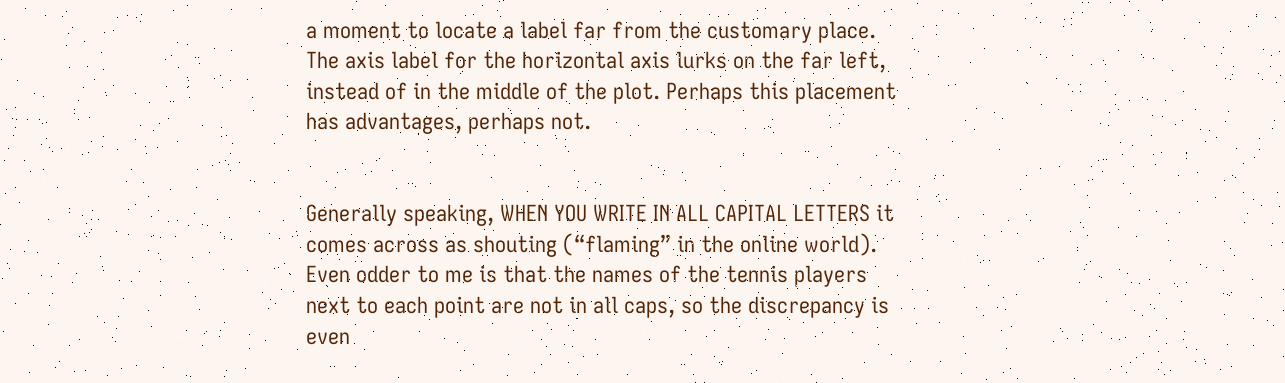a moment to locate a label far from the customary place. The axis label for the horizontal axis lurks on the far left, instead of in the middle of the plot. Perhaps this placement has advantages, perhaps not.


Generally speaking, WHEN YOU WRITE IN ALL CAPITAL LETTERS it comes across as shouting (“flaming” in the online world). Even odder to me is that the names of the tennis players next to each point are not in all caps, so the discrepancy is even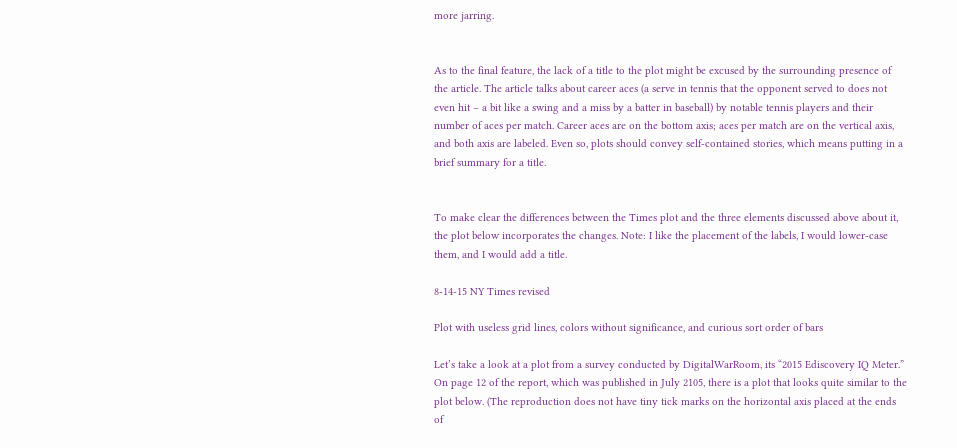more jarring.


As to the final feature, the lack of a title to the plot might be excused by the surrounding presence of the article. The article talks about career aces (a serve in tennis that the opponent served to does not even hit – a bit like a swing and a miss by a batter in baseball) by notable tennis players and their number of aces per match. Career aces are on the bottom axis; aces per match are on the vertical axis, and both axis are labeled. Even so, plots should convey self-contained stories, which means putting in a brief summary for a title.


To make clear the differences between the Times plot and the three elements discussed above about it, the plot below incorporates the changes. Note: I like the placement of the labels, I would lower-case them, and I would add a title.

8-14-15 NY Times revised

Plot with useless grid lines, colors without significance, and curious sort order of bars

Let’s take a look at a plot from a survey conducted by DigitalWarRoom, its “2015 Ediscovery IQ Meter.” On page 12 of the report, which was published in July 2105, there is a plot that looks quite similar to the plot below. (The reproduction does not have tiny tick marks on the horizontal axis placed at the ends of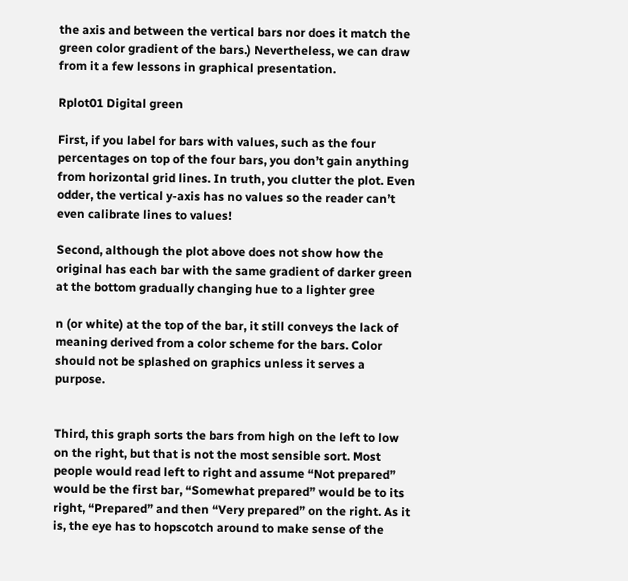the axis and between the vertical bars nor does it match the green color gradient of the bars.) Nevertheless, we can draw from it a few lessons in graphical presentation.

Rplot01 Digital green

First, if you label for bars with values, such as the four percentages on top of the four bars, you don’t gain anything from horizontal grid lines. In truth, you clutter the plot. Even odder, the vertical y-axis has no values so the reader can’t even calibrate lines to values!

Second, although the plot above does not show how the original has each bar with the same gradient of darker green at the bottom gradually changing hue to a lighter gree

n (or white) at the top of the bar, it still conveys the lack of meaning derived from a color scheme for the bars. Color should not be splashed on graphics unless it serves a purpose.


Third, this graph sorts the bars from high on the left to low on the right, but that is not the most sensible sort. Most people would read left to right and assume “Not prepared” would be the first bar, “Somewhat prepared” would be to its right, “Prepared” and then “Very prepared” on the right. As it is, the eye has to hopscotch around to make sense of the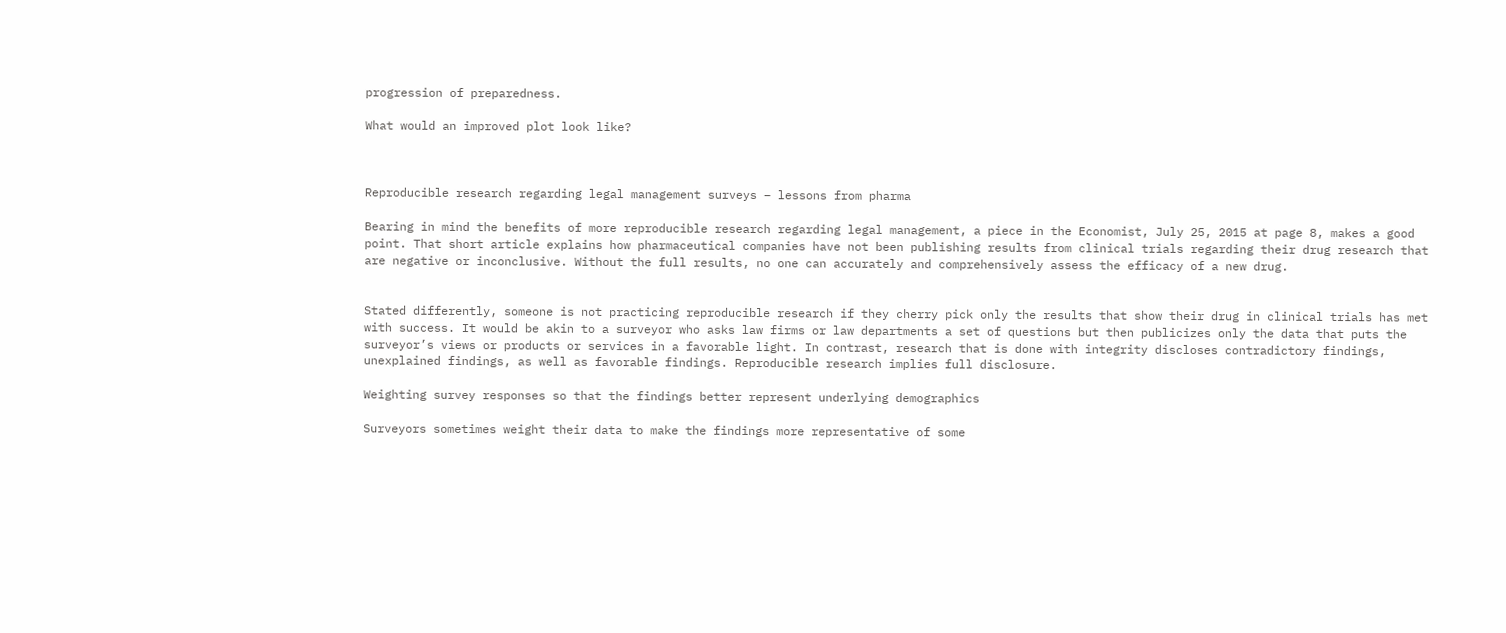progression of preparedness.

What would an improved plot look like?



Reproducible research regarding legal management surveys – lessons from pharma

Bearing in mind the benefits of more reproducible research regarding legal management, a piece in the Economist, July 25, 2015 at page 8, makes a good point. That short article explains how pharmaceutical companies have not been publishing results from clinical trials regarding their drug research that are negative or inconclusive. Without the full results, no one can accurately and comprehensively assess the efficacy of a new drug.


Stated differently, someone is not practicing reproducible research if they cherry pick only the results that show their drug in clinical trials has met with success. It would be akin to a surveyor who asks law firms or law departments a set of questions but then publicizes only the data that puts the surveyor’s views or products or services in a favorable light. In contrast, research that is done with integrity discloses contradictory findings, unexplained findings, as well as favorable findings. Reproducible research implies full disclosure.

Weighting survey responses so that the findings better represent underlying demographics

Surveyors sometimes weight their data to make the findings more representative of some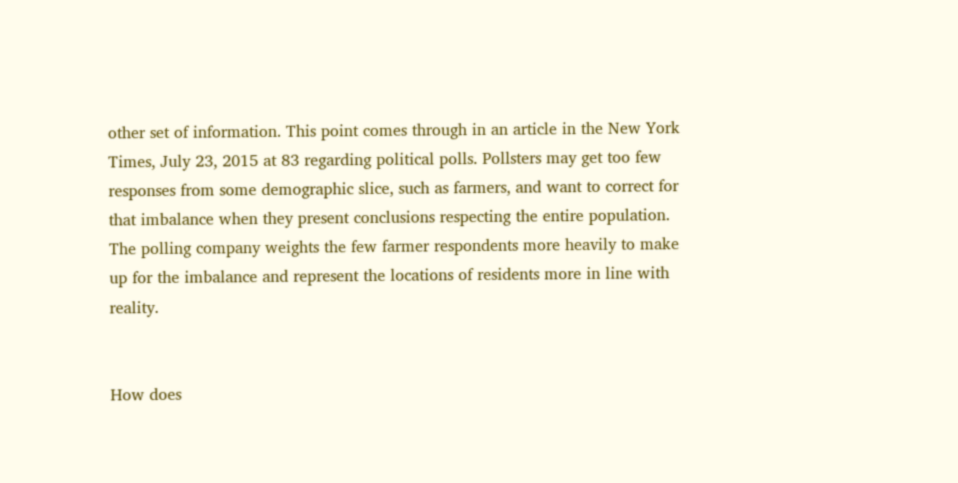other set of information. This point comes through in an article in the New York Times, July 23, 2015 at 83 regarding political polls. Pollsters may get too few responses from some demographic slice, such as farmers, and want to correct for that imbalance when they present conclusions respecting the entire population. The polling company weights the few farmer respondents more heavily to make up for the imbalance and represent the locations of residents more in line with reality.


How does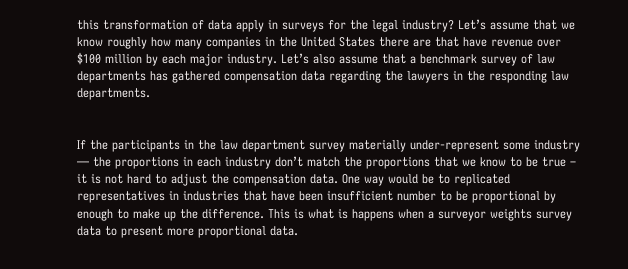this transformation of data apply in surveys for the legal industry? Let’s assume that we know roughly how many companies in the United States there are that have revenue over $100 million by each major industry. Let’s also assume that a benchmark survey of law departments has gathered compensation data regarding the lawyers in the responding law departments.


If the participants in the law department survey materially under-represent some industry — the proportions in each industry don’t match the proportions that we know to be true – it is not hard to adjust the compensation data. One way would be to replicated representatives in industries that have been insufficient number to be proportional by enough to make up the difference. This is what is happens when a surveyor weights survey data to present more proportional data.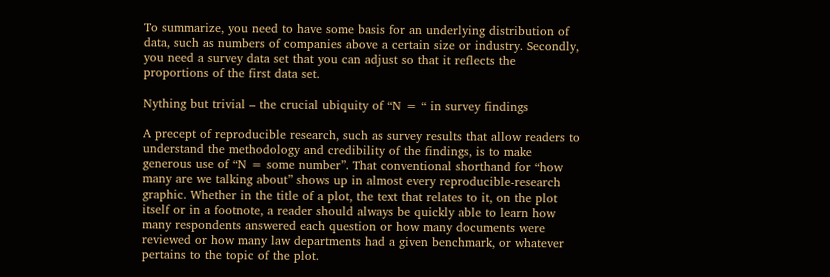To summarize, you need to have some basis for an underlying distribution of data, such as numbers of companies above a certain size or industry. Secondly, you need a survey data set that you can adjust so that it reflects the proportions of the first data set.

Nything but trivial – the crucial ubiquity of “N = “ in survey findings

A precept of reproducible research, such as survey results that allow readers to understand the methodology and credibility of the findings, is to make generous use of “N = some number”. That conventional shorthand for “how many are we talking about” shows up in almost every reproducible-research graphic. Whether in the title of a plot, the text that relates to it, on the plot itself or in a footnote, a reader should always be quickly able to learn how many respondents answered each question or how many documents were reviewed or how many law departments had a given benchmark, or whatever pertains to the topic of the plot.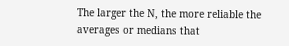The larger the N, the more reliable the averages or medians that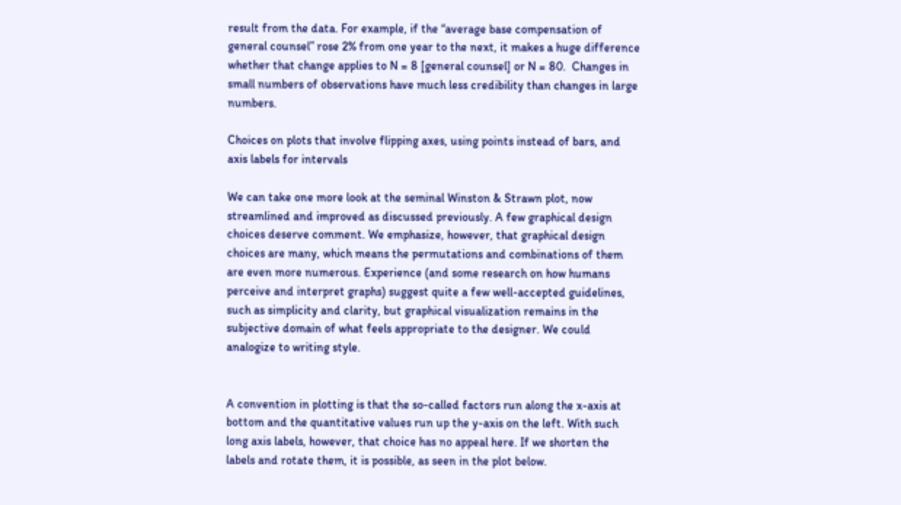result from the data. For example, if the “average base compensation of general counsel” rose 2% from one year to the next, it makes a huge difference whether that change applies to N = 8 [general counsel] or N = 80.  Changes in small numbers of observations have much less credibility than changes in large numbers.

Choices on plots that involve flipping axes, using points instead of bars, and axis labels for intervals

We can take one more look at the seminal Winston & Strawn plot, now streamlined and improved as discussed previously. A few graphical design choices deserve comment. We emphasize, however, that graphical design choices are many, which means the permutations and combinations of them are even more numerous. Experience (and some research on how humans perceive and interpret graphs) suggest quite a few well-accepted guidelines, such as simplicity and clarity, but graphical visualization remains in the subjective domain of what feels appropriate to the designer. We could analogize to writing style.


A convention in plotting is that the so-called factors run along the x-axis at bottom and the quantitative values run up the y-axis on the left. With such long axis labels, however, that choice has no appeal here. If we shorten the labels and rotate them, it is possible, as seen in the plot below.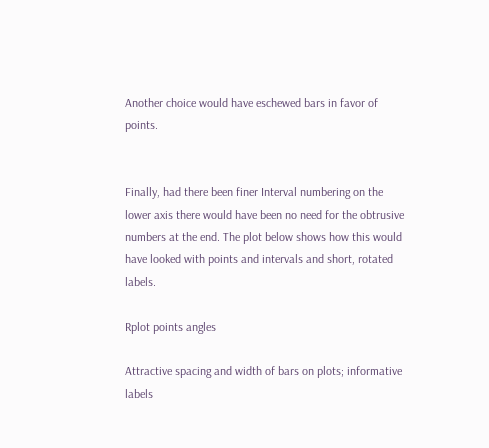Another choice would have eschewed bars in favor of points.


Finally, had there been finer Interval numbering on the lower axis there would have been no need for the obtrusive numbers at the end. The plot below shows how this would have looked with points and intervals and short, rotated labels.

Rplot points angles

Attractive spacing and width of bars on plots; informative labels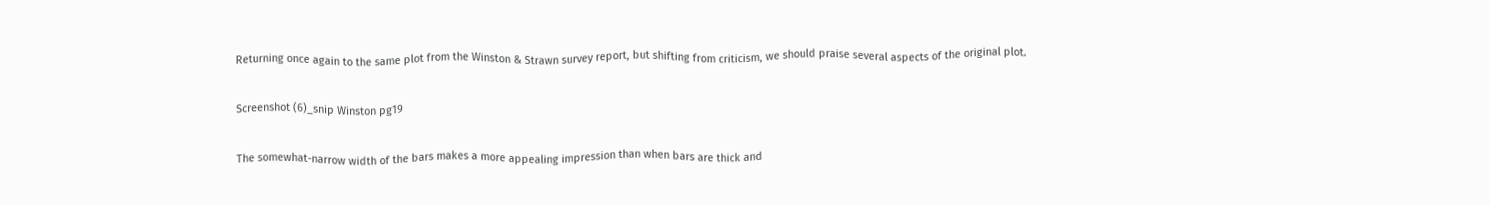Returning once again to the same plot from the Winston & Strawn survey report, but shifting from criticism, we should praise several aspects of the original plot.

Screenshot (6)_snip Winston pg19

The somewhat-narrow width of the bars makes a more appealing impression than when bars are thick and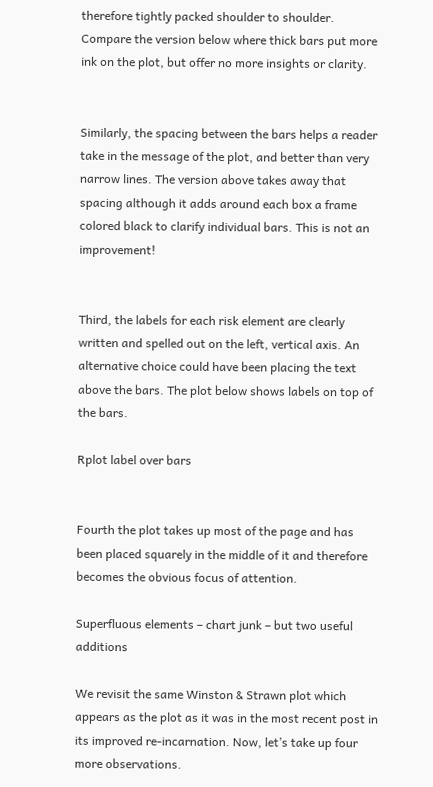therefore tightly packed shoulder to shoulder. Compare the version below where thick bars put more ink on the plot, but offer no more insights or clarity.


Similarly, the spacing between the bars helps a reader take in the message of the plot, and better than very narrow lines. The version above takes away that spacing although it adds around each box a frame colored black to clarify individual bars. This is not an improvement!


Third, the labels for each risk element are clearly written and spelled out on the left, vertical axis. An alternative choice could have been placing the text above the bars. The plot below shows labels on top of the bars.

Rplot label over bars


Fourth the plot takes up most of the page and has been placed squarely in the middle of it and therefore becomes the obvious focus of attention.

Superfluous elements – chart junk – but two useful additions

We revisit the same Winston & Strawn plot which appears as the plot as it was in the most recent post in its improved re-incarnation. Now, let’s take up four more observations.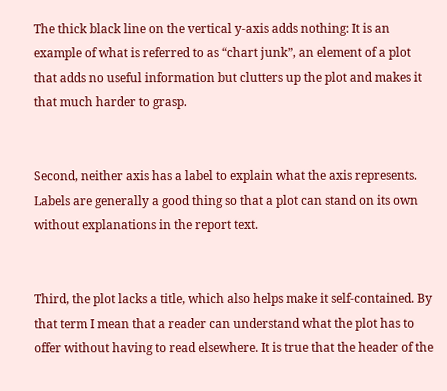The thick black line on the vertical y-axis adds nothing: It is an example of what is referred to as “chart junk”, an element of a plot that adds no useful information but clutters up the plot and makes it that much harder to grasp.


Second, neither axis has a label to explain what the axis represents. Labels are generally a good thing so that a plot can stand on its own without explanations in the report text.


Third, the plot lacks a title, which also helps make it self-contained. By that term I mean that a reader can understand what the plot has to offer without having to read elsewhere. It is true that the header of the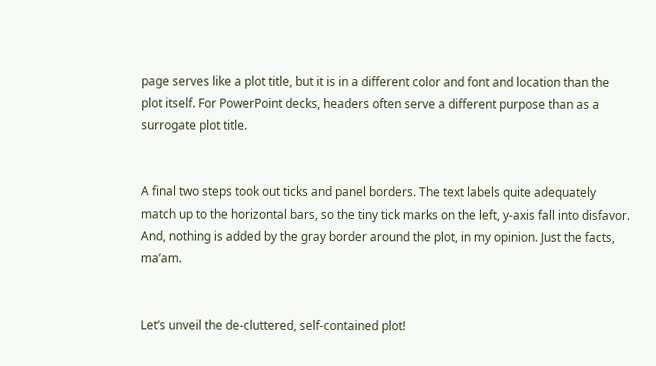page serves like a plot title, but it is in a different color and font and location than the plot itself. For PowerPoint decks, headers often serve a different purpose than as a surrogate plot title.


A final two steps took out ticks and panel borders. The text labels quite adequately match up to the horizontal bars, so the tiny tick marks on the left, y-axis fall into disfavor. And, nothing is added by the gray border around the plot, in my opinion. Just the facts, ma’am.


Let’s unveil the de-cluttered, self-contained plot!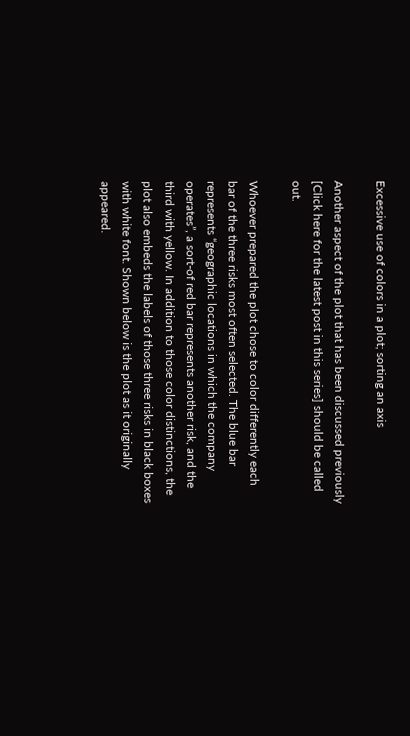Excessive use of colors in a plot; sorting an axis

Another aspect of the plot that has been discussed previously [Click here for the latest post in this series] should be called out.

Whoever prepared the plot chose to color differently each bar of the three risks most often selected. The blue bar represents “geographic locations in which the company operates”, a sort-of red bar represents another risk, and the third with yellow. In addition to those color distinctions, the plot also embeds the labels of those three risks in black boxes with white font. Shown below is the plot as it originally appeared.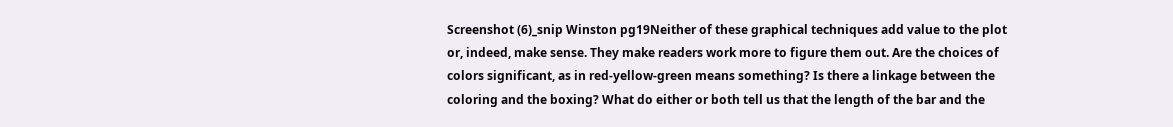Screenshot (6)_snip Winston pg19Neither of these graphical techniques add value to the plot or, indeed, make sense. They make readers work more to figure them out. Are the choices of colors significant, as in red-yellow-green means something? Is there a linkage between the coloring and the boxing? What do either or both tell us that the length of the bar and the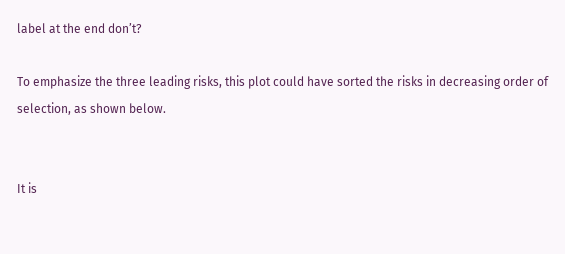label at the end don’t?

To emphasize the three leading risks, this plot could have sorted the risks in decreasing order of selection, as shown below.


It is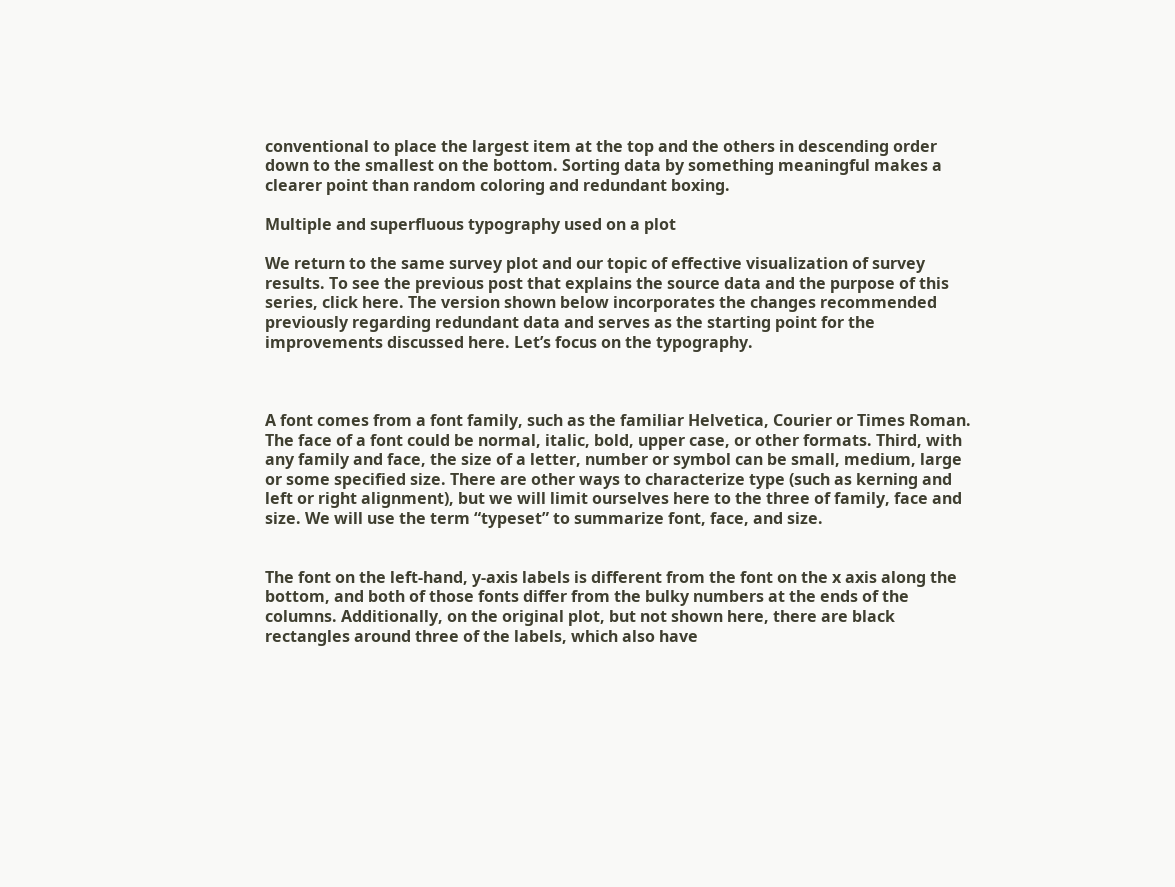conventional to place the largest item at the top and the others in descending order down to the smallest on the bottom. Sorting data by something meaningful makes a clearer point than random coloring and redundant boxing.

Multiple and superfluous typography used on a plot

We return to the same survey plot and our topic of effective visualization of survey results. To see the previous post that explains the source data and the purpose of this series, click here. The version shown below incorporates the changes recommended previously regarding redundant data and serves as the starting point for the improvements discussed here. Let’s focus on the typography.



A font comes from a font family, such as the familiar Helvetica, Courier or Times Roman. The face of a font could be normal, italic, bold, upper case, or other formats. Third, with any family and face, the size of a letter, number or symbol can be small, medium, large or some specified size. There are other ways to characterize type (such as kerning and left or right alignment), but we will limit ourselves here to the three of family, face and size. We will use the term “typeset” to summarize font, face, and size.


The font on the left-hand, y-axis labels is different from the font on the x axis along the bottom, and both of those fonts differ from the bulky numbers at the ends of the columns. Additionally, on the original plot, but not shown here, there are black rectangles around three of the labels, which also have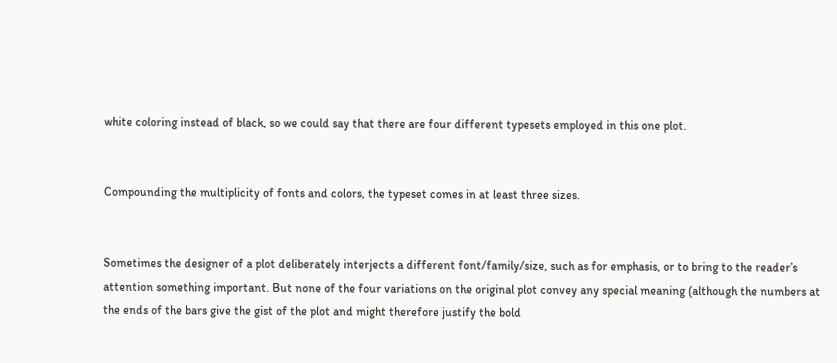white coloring instead of black, so we could say that there are four different typesets employed in this one plot.


Compounding the multiplicity of fonts and colors, the typeset comes in at least three sizes.


Sometimes the designer of a plot deliberately interjects a different font/family/size, such as for emphasis, or to bring to the reader’s attention something important. But none of the four variations on the original plot convey any special meaning (although the numbers at the ends of the bars give the gist of the plot and might therefore justify the bold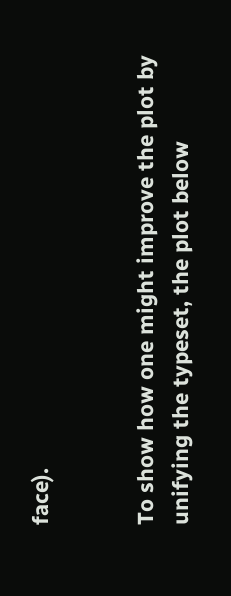face).


To show how one might improve the plot by unifying the typeset, the plot below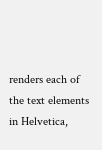renders each of the text elements in Helvetica,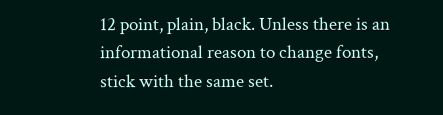12 point, plain, black. Unless there is an informational reason to change fonts, stick with the same set.